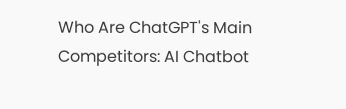Who Are ChatGPT's Main Competitors: AI Chatbot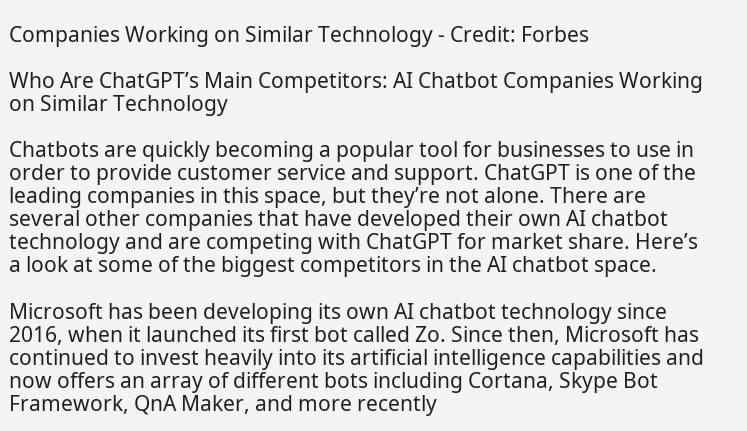Companies Working on Similar Technology - Credit: Forbes

Who Are ChatGPT’s Main Competitors: AI Chatbot Companies Working on Similar Technology

Chatbots are quickly becoming a popular tool for businesses to use in order to provide customer service and support. ChatGPT is one of the leading companies in this space, but they’re not alone. There are several other companies that have developed their own AI chatbot technology and are competing with ChatGPT for market share. Here’s a look at some of the biggest competitors in the AI chatbot space.

Microsoft has been developing its own AI chatbot technology since 2016, when it launched its first bot called Zo. Since then, Microsoft has continued to invest heavily into its artificial intelligence capabilities and now offers an array of different bots including Cortana, Skype Bot Framework, QnA Maker, and more recently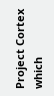Project Cortex which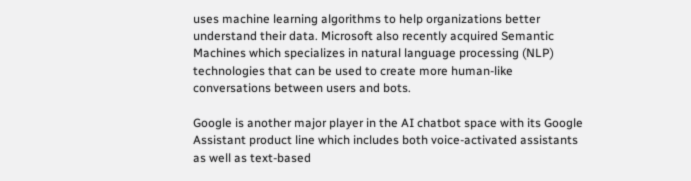uses machine learning algorithms to help organizations better understand their data. Microsoft also recently acquired Semantic Machines which specializes in natural language processing (NLP) technologies that can be used to create more human-like conversations between users and bots.

Google is another major player in the AI chatbot space with its Google Assistant product line which includes both voice-activated assistants as well as text-based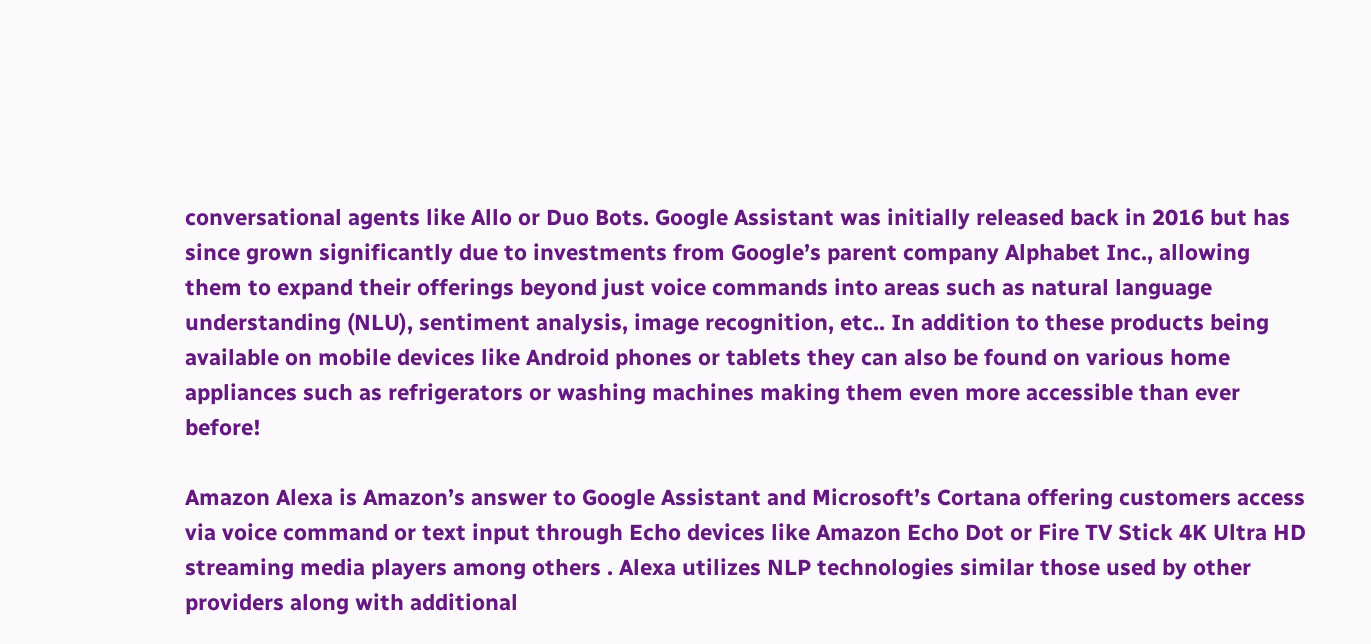conversational agents like Allo or Duo Bots. Google Assistant was initially released back in 2016 but has since grown significantly due to investments from Google’s parent company Alphabet Inc., allowing them to expand their offerings beyond just voice commands into areas such as natural language understanding (NLU), sentiment analysis, image recognition, etc.. In addition to these products being available on mobile devices like Android phones or tablets they can also be found on various home appliances such as refrigerators or washing machines making them even more accessible than ever before!

Amazon Alexa is Amazon’s answer to Google Assistant and Microsoft’s Cortana offering customers access via voice command or text input through Echo devices like Amazon Echo Dot or Fire TV Stick 4K Ultra HD streaming media players among others . Alexa utilizes NLP technologies similar those used by other providers along with additional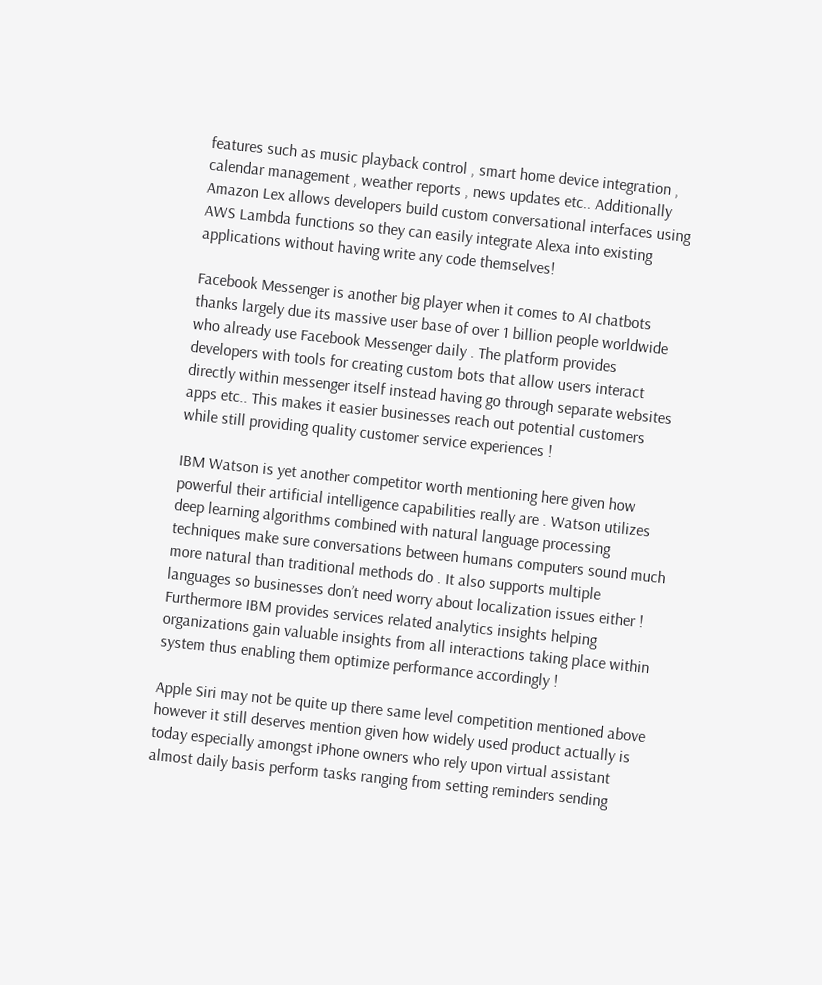features such as music playback control , smart home device integration , calendar management , weather reports , news updates etc.. Additionally Amazon Lex allows developers build custom conversational interfaces using AWS Lambda functions so they can easily integrate Alexa into existing applications without having write any code themselves!

Facebook Messenger is another big player when it comes to AI chatbots thanks largely due its massive user base of over 1 billion people worldwide who already use Facebook Messenger daily . The platform provides developers with tools for creating custom bots that allow users interact directly within messenger itself instead having go through separate websites apps etc.. This makes it easier businesses reach out potential customers while still providing quality customer service experiences !

IBM Watson is yet another competitor worth mentioning here given how powerful their artificial intelligence capabilities really are . Watson utilizes deep learning algorithms combined with natural language processing techniques make sure conversations between humans computers sound much more natural than traditional methods do . It also supports multiple languages so businesses don’t need worry about localization issues either ! Furthermore IBM provides services related analytics insights helping organizations gain valuable insights from all interactions taking place within system thus enabling them optimize performance accordingly !

Apple Siri may not be quite up there same level competition mentioned above however it still deserves mention given how widely used product actually is today especially amongst iPhone owners who rely upon virtual assistant almost daily basis perform tasks ranging from setting reminders sending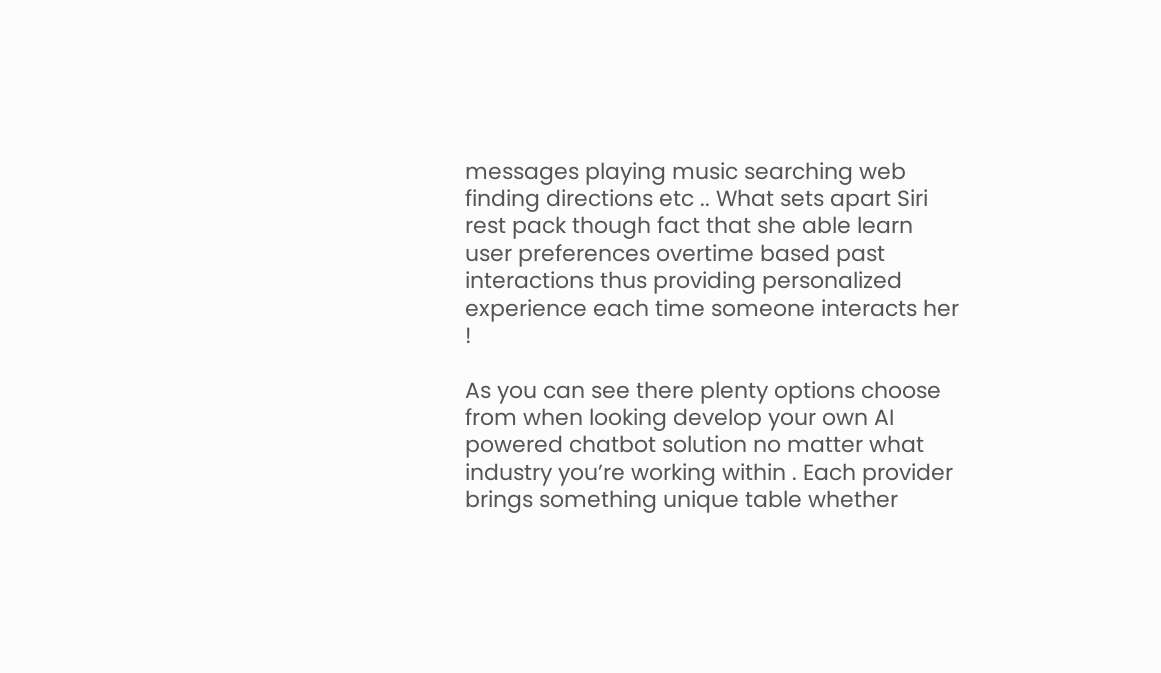messages playing music searching web finding directions etc .. What sets apart Siri rest pack though fact that she able learn user preferences overtime based past interactions thus providing personalized experience each time someone interacts her !

As you can see there plenty options choose from when looking develop your own AI powered chatbot solution no matter what industry you’re working within . Each provider brings something unique table whether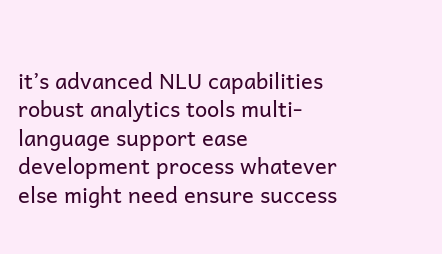it’s advanced NLU capabilities robust analytics tools multi-language support ease development process whatever else might need ensure success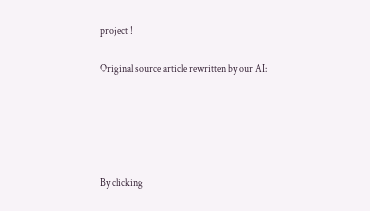project !

Original source article rewritten by our AI:





By clicking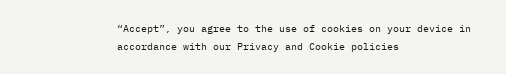“Accept”, you agree to the use of cookies on your device in accordance with our Privacy and Cookie policies